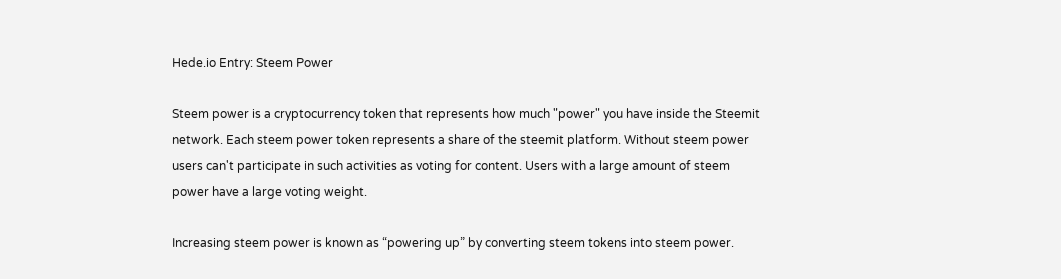Hede.io Entry: Steem Power

Steem power is a cryptocurrency token that represents how much "power" you have inside the Steemit network. Each steem power token represents a share of the steemit platform. Without steem power users can't participate in such activities as voting for content. Users with a large amount of steem power have a large voting weight.

Increasing steem power is known as “powering up” by converting steem tokens into steem power.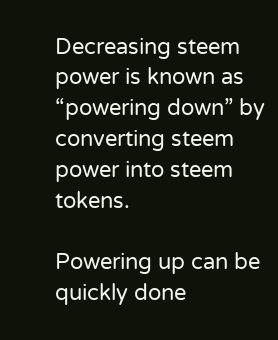Decreasing steem power is known as “powering down” by converting steem power into steem tokens.

Powering up can be quickly done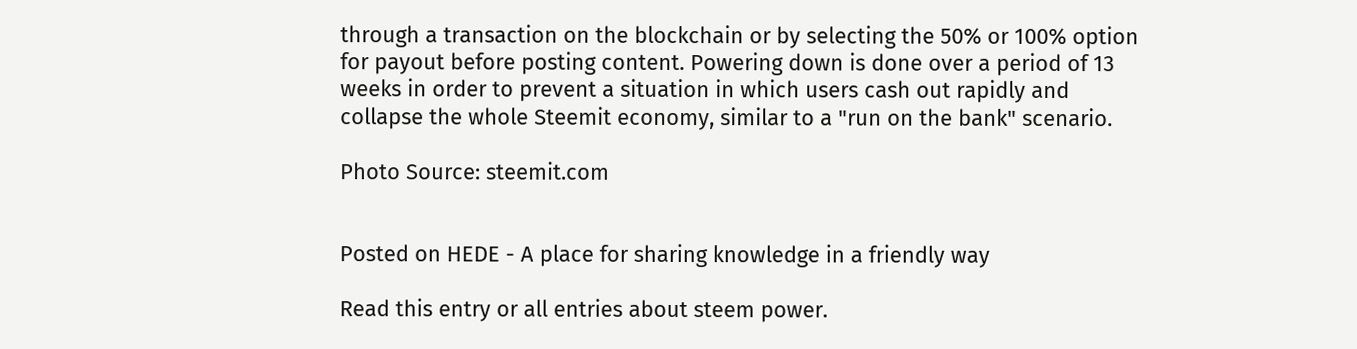through a transaction on the blockchain or by selecting the 50% or 100% option for payout before posting content. Powering down is done over a period of 13 weeks in order to prevent a situation in which users cash out rapidly and collapse the whole Steemit economy, similar to a "run on the bank" scenario.

Photo Source: steemit.com


Posted on HEDE - A place for sharing knowledge in a friendly way

Read this entry or all entries about steem power.